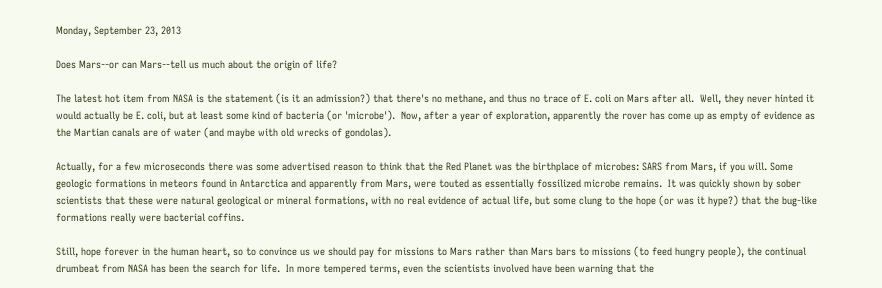Monday, September 23, 2013

Does Mars--or can Mars--tell us much about the origin of life?

The latest hot item from NASA is the statement (is it an admission?) that there's no methane, and thus no trace of E. coli on Mars after all.  Well, they never hinted it would actually be E. coli, but at least some kind of bacteria (or 'microbe').  Now, after a year of exploration, apparently the rover has come up as empty of evidence as the Martian canals are of water (and maybe with old wrecks of gondolas).

Actually, for a few microseconds there was some advertised reason to think that the Red Planet was the birthplace of microbes: SARS from Mars, if you will. Some geologic formations in meteors found in Antarctica and apparently from Mars, were touted as essentially fossilized microbe remains.  It was quickly shown by sober scientists that these were natural geological or mineral formations, with no real evidence of actual life, but some clung to the hope (or was it hype?) that the bug-like formations really were bacterial coffins.

Still, hope forever in the human heart, so to convince us we should pay for missions to Mars rather than Mars bars to missions (to feed hungry people), the continual drumbeat from NASA has been the search for life.  In more tempered terms, even the scientists involved have been warning that the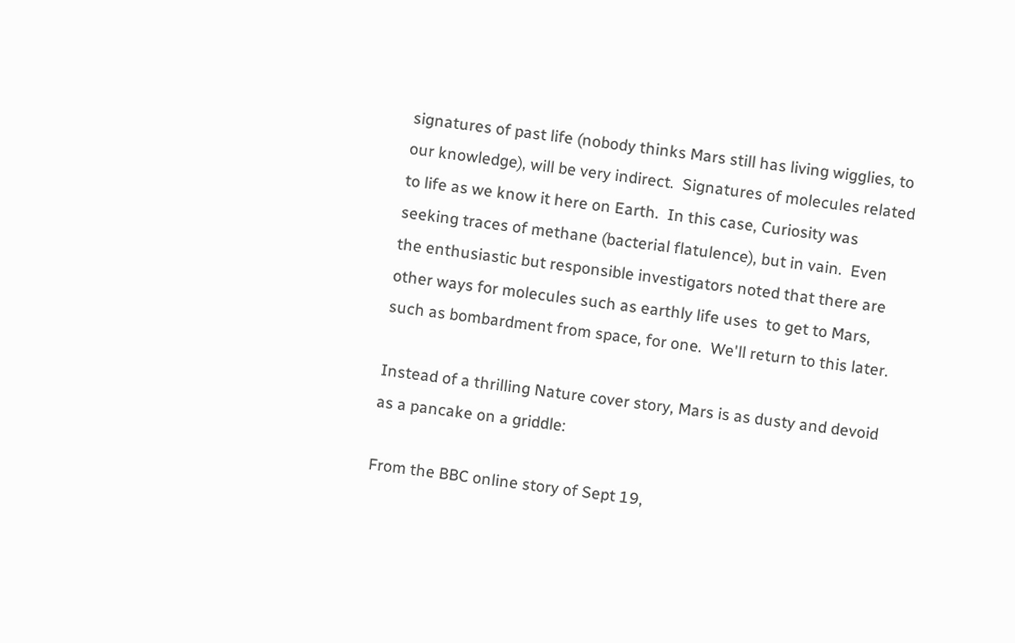signatures of past life (nobody thinks Mars still has living wigglies, to our knowledge), will be very indirect.  Signatures of molecules related to life as we know it here on Earth.  In this case, Curiosity was seeking traces of methane (bacterial flatulence), but in vain.  Even the enthusiastic but responsible investigators noted that there are other ways for molecules such as earthly life uses  to get to Mars, such as bombardment from space, for one.  We'll return to this later.

Instead of a thrilling Nature cover story, Mars is as dusty and devoid as a pancake on a griddle:

From the BBC online story of Sept 19,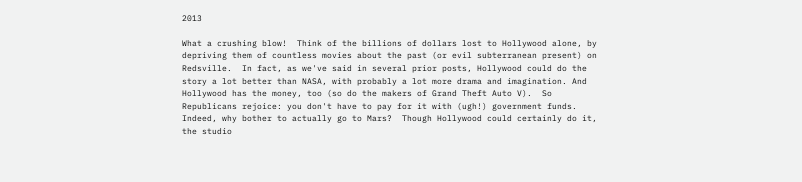2013

What a crushing blow!  Think of the billions of dollars lost to Hollywood alone, by depriving them of countless movies about the past (or evil subterranean present) on Redsville.  In fact, as we've said in several prior posts, Hollywood could do the story a lot better than NASA, with probably a lot more drama and imagination. And Hollywood has the money, too (so do the makers of Grand Theft Auto V).  So Republicans rejoice: you don't have to pay for it with (ugh!) government funds.  Indeed, why bother to actually go to Mars?  Though Hollywood could certainly do it, the studio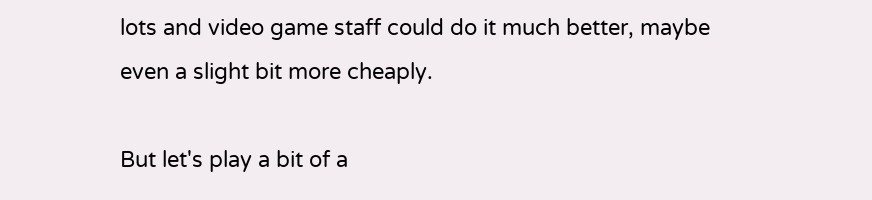lots and video game staff could do it much better, maybe even a slight bit more cheaply.

But let's play a bit of a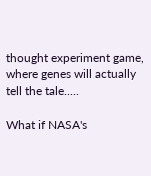thought experiment game, where genes will actually tell the tale.....

What if NASA's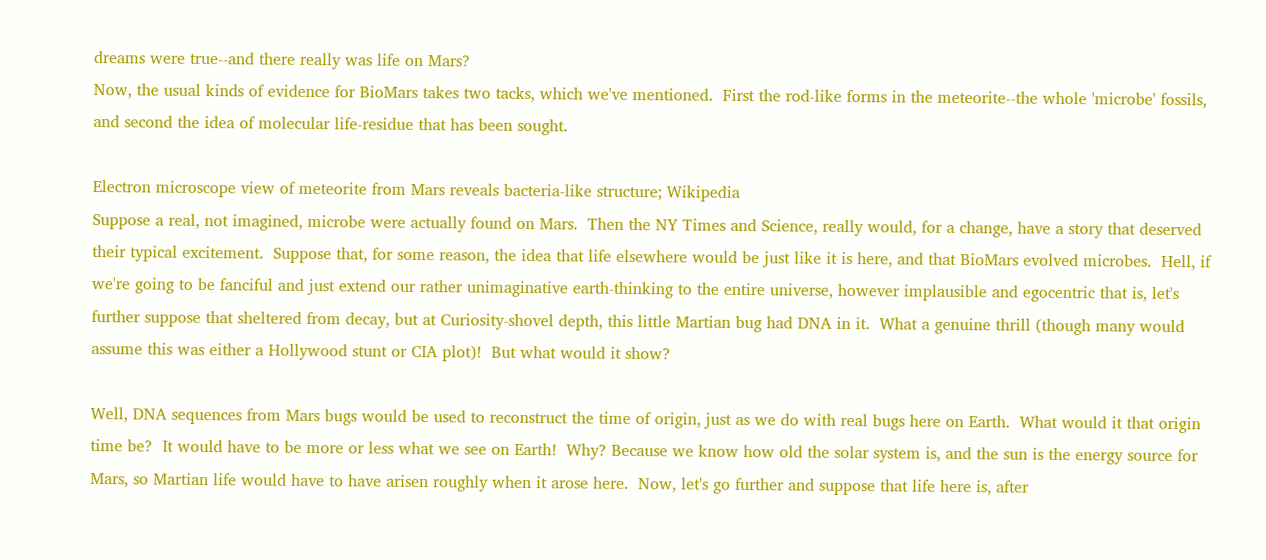dreams were true--and there really was life on Mars?
Now, the usual kinds of evidence for BioMars takes two tacks, which we've mentioned.  First the rod-like forms in the meteorite--the whole 'microbe' fossils, and second the idea of molecular life-residue that has been sought.

Electron microscope view of meteorite from Mars reveals bacteria-like structure; Wikipedia
Suppose a real, not imagined, microbe were actually found on Mars.  Then the NY Times and Science, really would, for a change, have a story that deserved their typical excitement.  Suppose that, for some reason, the idea that life elsewhere would be just like it is here, and that BioMars evolved microbes.  Hell, if we're going to be fanciful and just extend our rather unimaginative earth-thinking to the entire universe, however implausible and egocentric that is, let's further suppose that sheltered from decay, but at Curiosity-shovel depth, this little Martian bug had DNA in it.  What a genuine thrill (though many would assume this was either a Hollywood stunt or CIA plot)!  But what would it show?

Well, DNA sequences from Mars bugs would be used to reconstruct the time of origin, just as we do with real bugs here on Earth.  What would it that origin time be?  It would have to be more or less what we see on Earth!  Why? Because we know how old the solar system is, and the sun is the energy source for Mars, so Martian life would have to have arisen roughly when it arose here.  Now, let's go further and suppose that life here is, after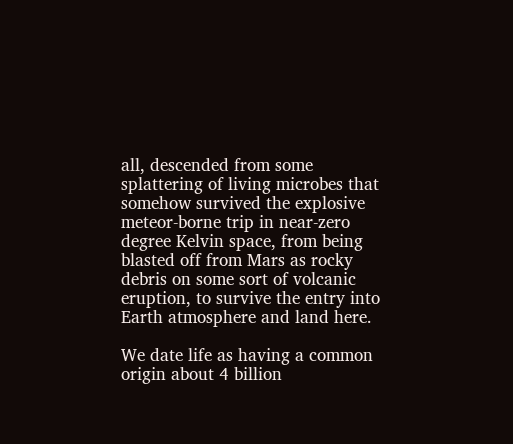all, descended from some splattering of living microbes that somehow survived the explosive meteor-borne trip in near-zero degree Kelvin space, from being blasted off from Mars as rocky debris on some sort of volcanic eruption, to survive the entry into Earth atmosphere and land here.

We date life as having a common origin about 4 billion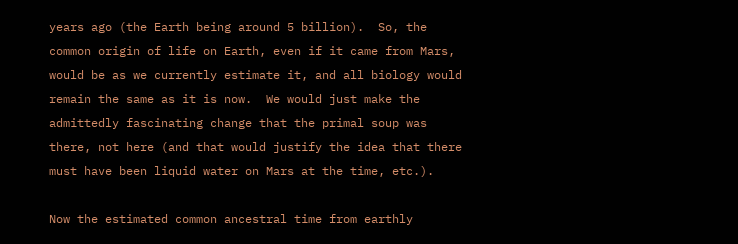years ago (the Earth being around 5 billion).  So, the common origin of life on Earth, even if it came from Mars, would be as we currently estimate it, and all biology would remain the same as it is now.  We would just make the admittedly fascinating change that the primal soup was there, not here (and that would justify the idea that there must have been liquid water on Mars at the time, etc.).

Now the estimated common ancestral time from earthly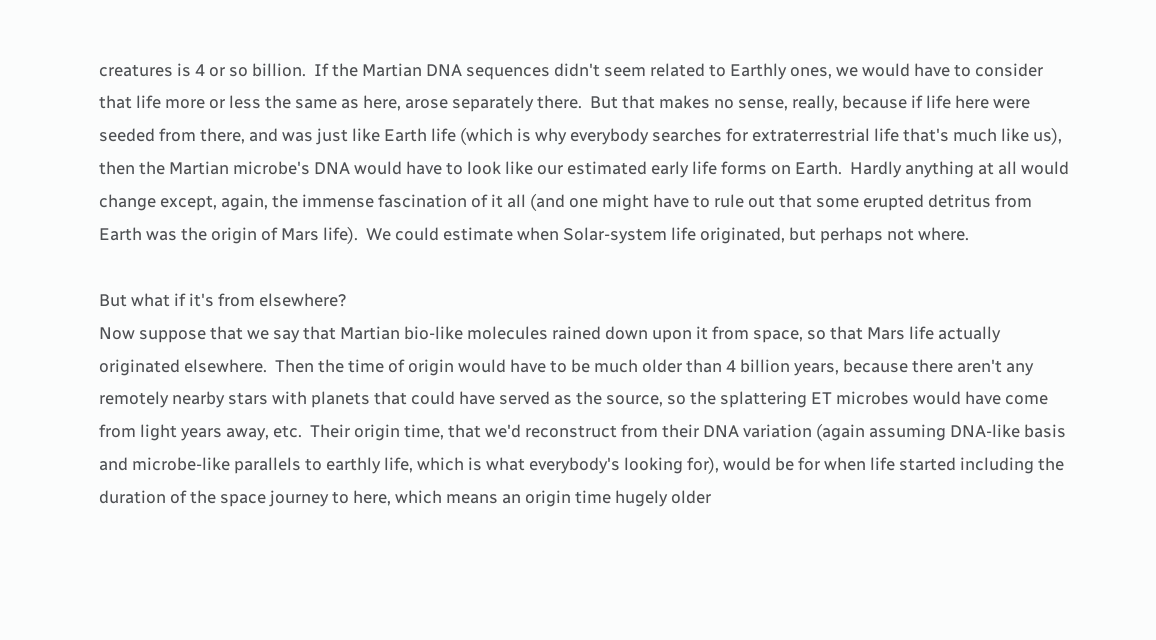creatures is 4 or so billion.  If the Martian DNA sequences didn't seem related to Earthly ones, we would have to consider that life more or less the same as here, arose separately there.  But that makes no sense, really, because if life here were seeded from there, and was just like Earth life (which is why everybody searches for extraterrestrial life that's much like us), then the Martian microbe's DNA would have to look like our estimated early life forms on Earth.  Hardly anything at all would change except, again, the immense fascination of it all (and one might have to rule out that some erupted detritus from Earth was the origin of Mars life).  We could estimate when Solar-system life originated, but perhaps not where.

But what if it's from elsewhere?
Now suppose that we say that Martian bio-like molecules rained down upon it from space, so that Mars life actually originated elsewhere.  Then the time of origin would have to be much older than 4 billion years, because there aren't any remotely nearby stars with planets that could have served as the source, so the splattering ET microbes would have come from light years away, etc.  Their origin time, that we'd reconstruct from their DNA variation (again assuming DNA-like basis and microbe-like parallels to earthly life, which is what everybody's looking for), would be for when life started including the duration of the space journey to here, which means an origin time hugely older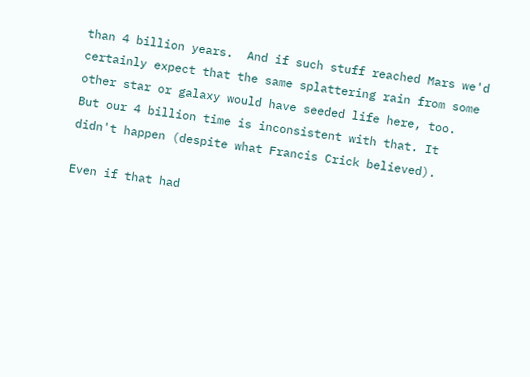than 4 billion years.  And if such stuff reached Mars we'd certainly expect that the same splattering rain from some other star or galaxy would have seeded life here, too.  But our 4 billion time is inconsistent with that. It didn't happen (despite what Francis Crick believed).

Even if that had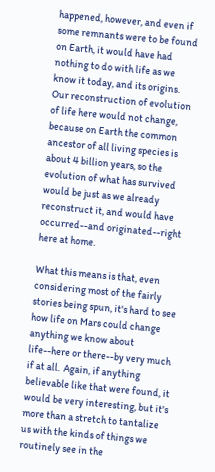happened, however, and even if some remnants were to be found on Earth, it would have had nothing to do with life as we know it today, and its origins. Our reconstruction of evolution of life here would not change, because on Earth the common ancestor of all living species is about 4 billion years, so the evolution of what has survived would be just as we already reconstruct it, and would have occurred--and originated--right here at home.

What this means is that, even considering most of the fairly stories being spun, it's hard to see how life on Mars could change anything we know about life--here or there--by very much if at all.  Again, if anything believable like that were found, it would be very interesting, but it's more than a stretch to tantalize us with the kinds of things we routinely see in the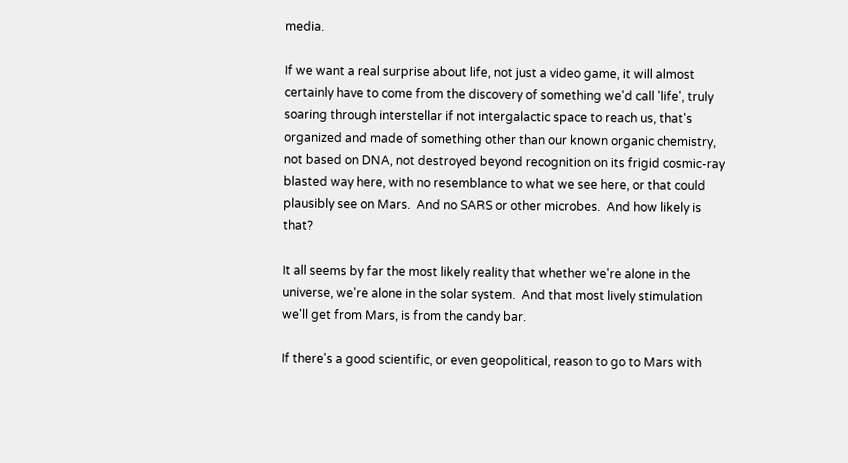media.

If we want a real surprise about life, not just a video game, it will almost certainly have to come from the discovery of something we'd call 'life', truly soaring through interstellar if not intergalactic space to reach us, that's organized and made of something other than our known organic chemistry, not based on DNA, not destroyed beyond recognition on its frigid cosmic-ray blasted way here, with no resemblance to what we see here, or that could plausibly see on Mars.  And no SARS or other microbes.  And how likely is that?

It all seems by far the most likely reality that whether we're alone in the universe, we're alone in the solar system.  And that most lively stimulation we'll get from Mars, is from the candy bar.

If there's a good scientific, or even geopolitical, reason to go to Mars with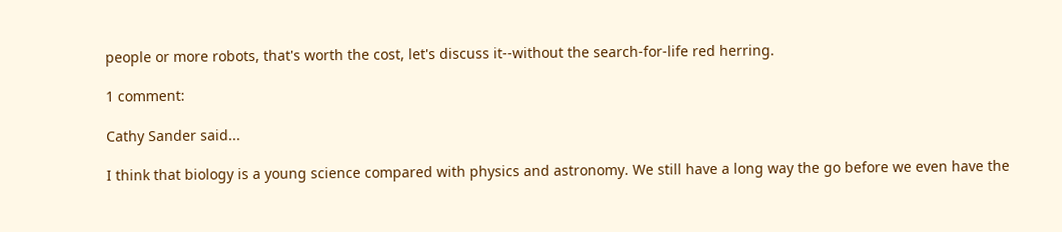people or more robots, that's worth the cost, let's discuss it--without the search-for-life red herring.

1 comment:

Cathy Sander said...

I think that biology is a young science compared with physics and astronomy. We still have a long way the go before we even have the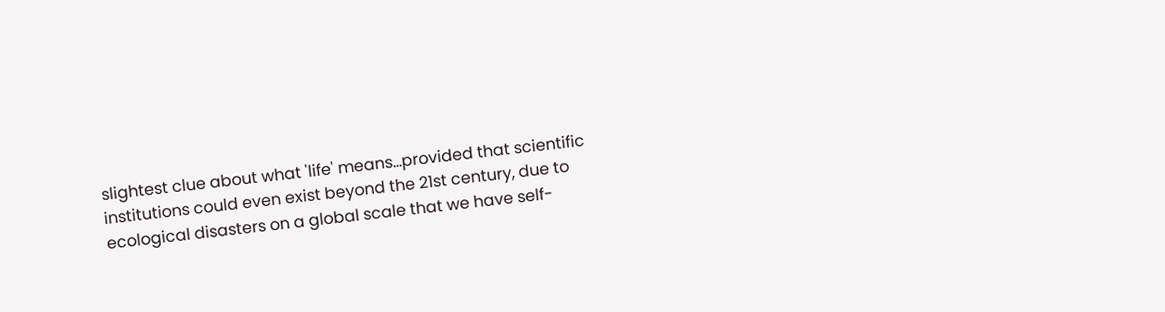slightest clue about what 'life' means...provided that scientific institutions could even exist beyond the 21st century, due to ecological disasters on a global scale that we have self-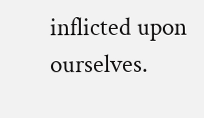inflicted upon ourselves.